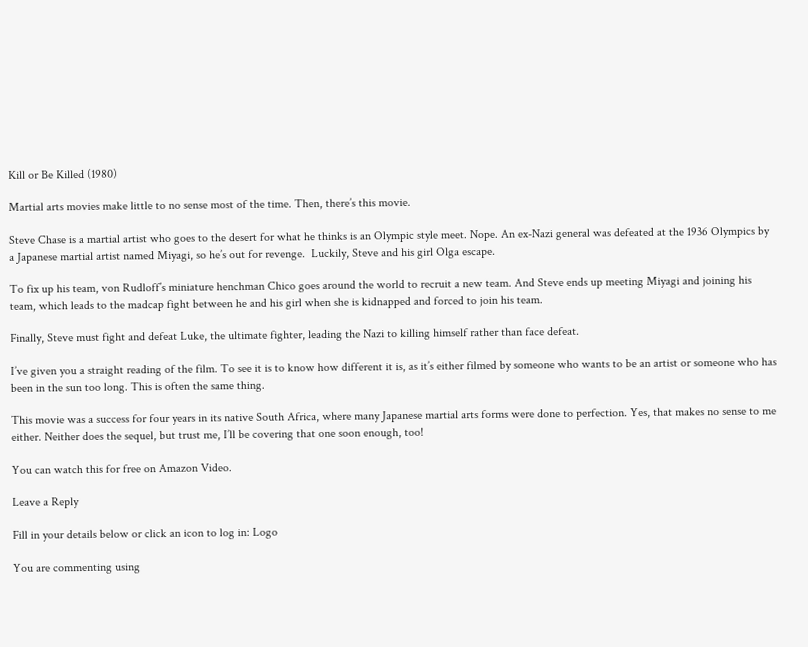Kill or Be Killed (1980)

Martial arts movies make little to no sense most of the time. Then, there’s this movie.

Steve Chase is a martial artist who goes to the desert for what he thinks is an Olympic style meet. Nope. An ex-Nazi general was defeated at the 1936 Olympics by a Japanese martial artist named Miyagi, so he’s out for revenge.  Luckily, Steve and his girl Olga escape.

To fix up his team, von Rudloff’s miniature henchman Chico goes around the world to recruit a new team. And Steve ends up meeting Miyagi and joining his team, which leads to the madcap fight between he and his girl when she is kidnapped and forced to join his team.

Finally, Steve must fight and defeat Luke, the ultimate fighter, leading the Nazi to killing himself rather than face defeat.

I’ve given you a straight reading of the film. To see it is to know how different it is, as it’s either filmed by someone who wants to be an artist or someone who has been in the sun too long. This is often the same thing.

This movie was a success for four years in its native South Africa, where many Japanese martial arts forms were done to perfection. Yes, that makes no sense to me either. Neither does the sequel, but trust me, I’ll be covering that one soon enough, too!

You can watch this for free on Amazon Video.

Leave a Reply

Fill in your details below or click an icon to log in: Logo

You are commenting using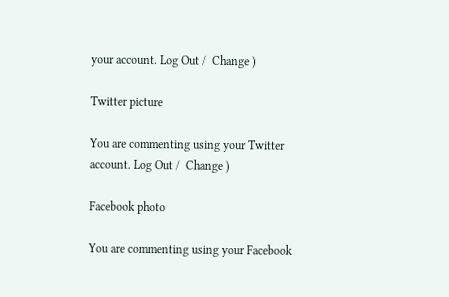your account. Log Out /  Change )

Twitter picture

You are commenting using your Twitter account. Log Out /  Change )

Facebook photo

You are commenting using your Facebook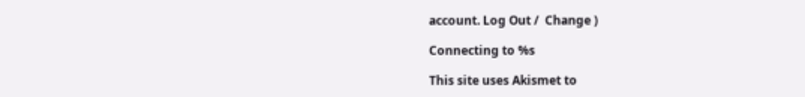account. Log Out /  Change )

Connecting to %s

This site uses Akismet to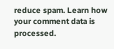reduce spam. Learn how your comment data is processed.